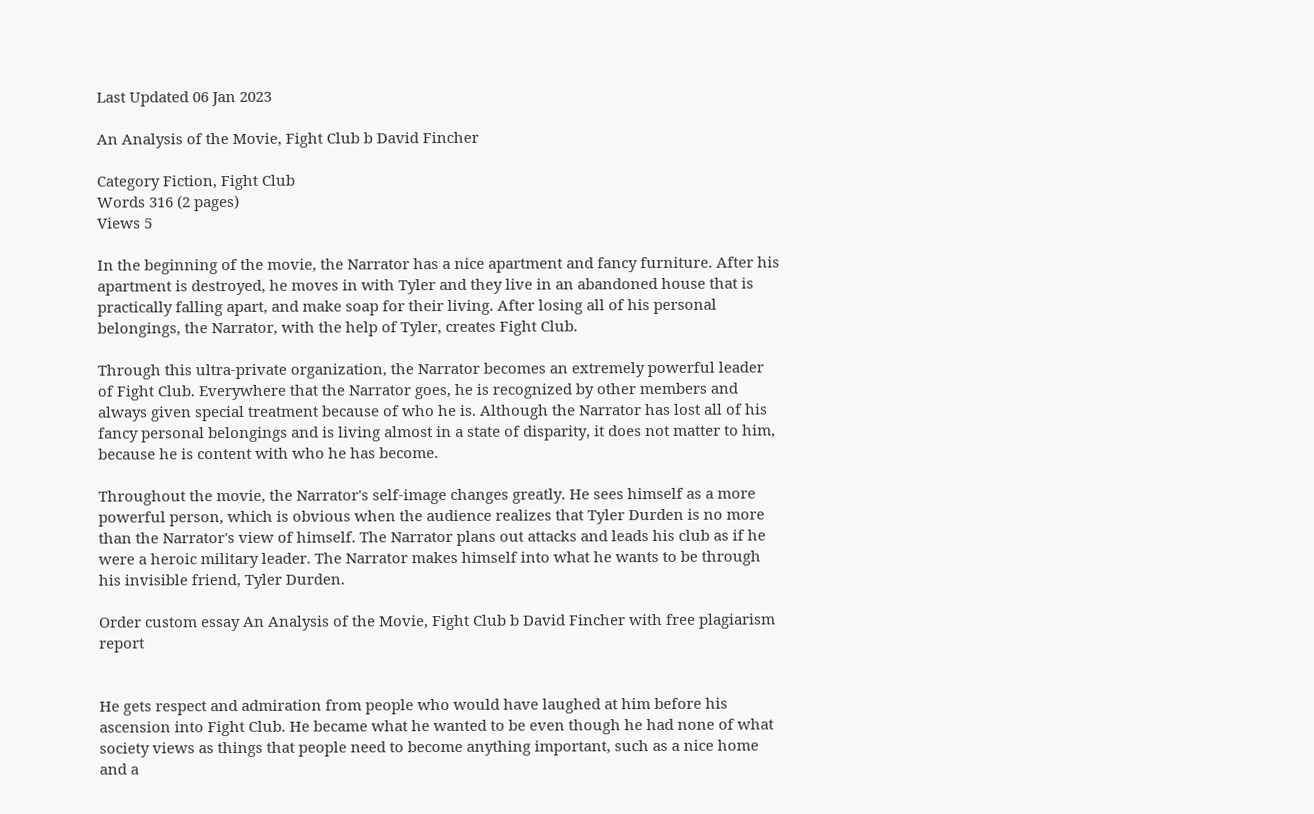Last Updated 06 Jan 2023

An Analysis of the Movie, Fight Club b David Fincher

Category Fiction, Fight Club
Words 316 (2 pages)
Views 5

In the beginning of the movie, the Narrator has a nice apartment and fancy furniture. After his apartment is destroyed, he moves in with Tyler and they live in an abandoned house that is practically falling apart, and make soap for their living. After losing all of his personal belongings, the Narrator, with the help of Tyler, creates Fight Club.

Through this ultra-private organization, the Narrator becomes an extremely powerful leader of Fight Club. Everywhere that the Narrator goes, he is recognized by other members and always given special treatment because of who he is. Although the Narrator has lost all of his fancy personal belongings and is living almost in a state of disparity, it does not matter to him, because he is content with who he has become.

Throughout the movie, the Narrator's self-image changes greatly. He sees himself as a more powerful person, which is obvious when the audience realizes that Tyler Durden is no more than the Narrator's view of himself. The Narrator plans out attacks and leads his club as if he were a heroic military leader. The Narrator makes himself into what he wants to be through his invisible friend, Tyler Durden.

Order custom essay An Analysis of the Movie, Fight Club b David Fincher with free plagiarism report


He gets respect and admiration from people who would have laughed at him before his ascension into Fight Club. He became what he wanted to be even though he had none of what society views as things that people need to become anything important, such as a nice home and a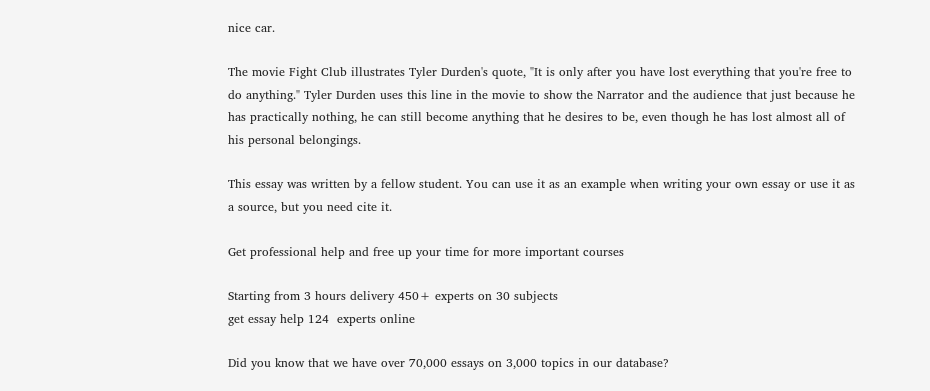nice car.

The movie Fight Club illustrates Tyler Durden's quote, "It is only after you have lost everything that you're free to do anything." Tyler Durden uses this line in the movie to show the Narrator and the audience that just because he has practically nothing, he can still become anything that he desires to be, even though he has lost almost all of his personal belongings.

This essay was written by a fellow student. You can use it as an example when writing your own essay or use it as a source, but you need cite it.

Get professional help and free up your time for more important courses

Starting from 3 hours delivery 450+ experts on 30 subjects
get essay help 124  experts online

Did you know that we have over 70,000 essays on 3,000 topics in our database?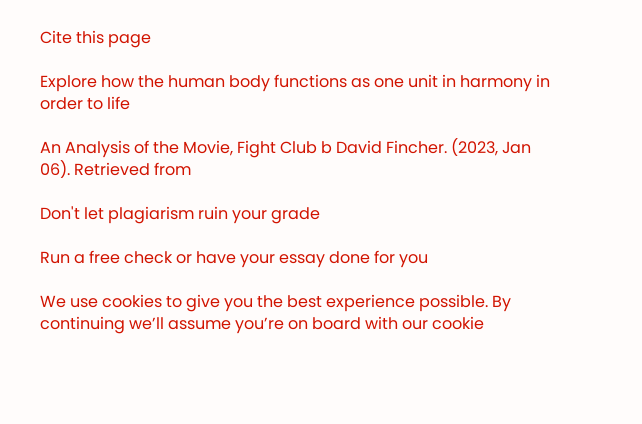Cite this page

Explore how the human body functions as one unit in harmony in order to life

An Analysis of the Movie, Fight Club b David Fincher. (2023, Jan 06). Retrieved from

Don't let plagiarism ruin your grade

Run a free check or have your essay done for you

We use cookies to give you the best experience possible. By continuing we’ll assume you’re on board with our cookie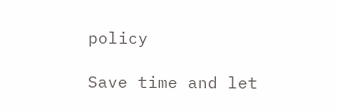policy

Save time and let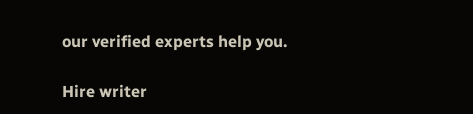our verified experts help you.

Hire writer